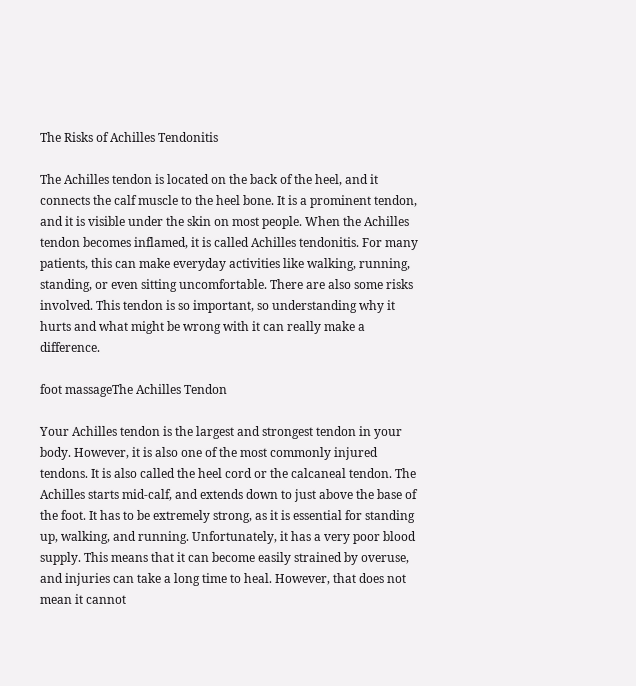The Risks of Achilles Tendonitis

The Achilles tendon is located on the back of the heel, and it connects the calf muscle to the heel bone. It is a prominent tendon, and it is visible under the skin on most people. When the Achilles tendon becomes inflamed, it is called Achilles tendonitis. For many patients, this can make everyday activities like walking, running, standing, or even sitting uncomfortable. There are also some risks involved. This tendon is so important, so understanding why it hurts and what might be wrong with it can really make a difference.

foot massageThe Achilles Tendon

Your Achilles tendon is the largest and strongest tendon in your body. However, it is also one of the most commonly injured tendons. It is also called the heel cord or the calcaneal tendon. The Achilles starts mid-calf, and extends down to just above the base of the foot. It has to be extremely strong, as it is essential for standing up, walking, and running. Unfortunately, it has a very poor blood supply. This means that it can become easily strained by overuse, and injuries can take a long time to heal. However, that does not mean it cannot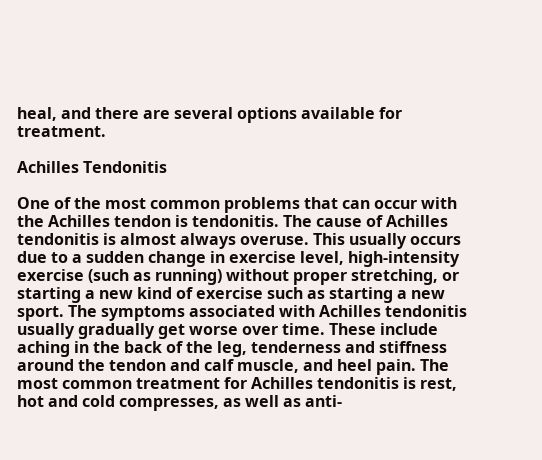heal, and there are several options available for treatment.

Achilles Tendonitis

One of the most common problems that can occur with the Achilles tendon is tendonitis. The cause of Achilles tendonitis is almost always overuse. This usually occurs due to a sudden change in exercise level, high-intensity exercise (such as running) without proper stretching, or starting a new kind of exercise such as starting a new sport. The symptoms associated with Achilles tendonitis usually gradually get worse over time. These include aching in the back of the leg, tenderness and stiffness around the tendon and calf muscle, and heel pain. The most common treatment for Achilles tendonitis is rest, hot and cold compresses, as well as anti-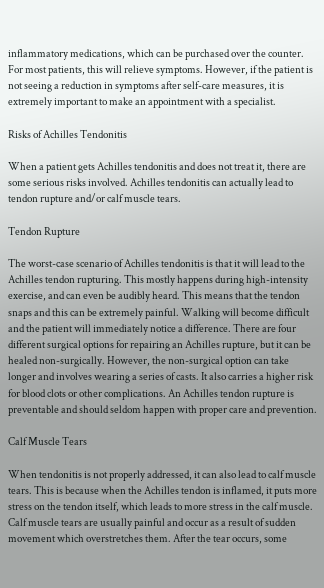inflammatory medications, which can be purchased over the counter. For most patients, this will relieve symptoms. However, if the patient is not seeing a reduction in symptoms after self-care measures, it is extremely important to make an appointment with a specialist.

Risks of Achilles Tendonitis

When a patient gets Achilles tendonitis and does not treat it, there are some serious risks involved. Achilles tendonitis can actually lead to tendon rupture and/or calf muscle tears.

Tendon Rupture

The worst-case scenario of Achilles tendonitis is that it will lead to the Achilles tendon rupturing. This mostly happens during high-intensity exercise, and can even be audibly heard. This means that the tendon snaps and this can be extremely painful. Walking will become difficult and the patient will immediately notice a difference. There are four different surgical options for repairing an Achilles rupture, but it can be healed non-surgically. However, the non-surgical option can take longer and involves wearing a series of casts. It also carries a higher risk for blood clots or other complications. An Achilles tendon rupture is preventable and should seldom happen with proper care and prevention.

Calf Muscle Tears

When tendonitis is not properly addressed, it can also lead to calf muscle tears. This is because when the Achilles tendon is inflamed, it puts more stress on the tendon itself, which leads to more stress in the calf muscle. Calf muscle tears are usually painful and occur as a result of sudden movement which overstretches them. After the tear occurs, some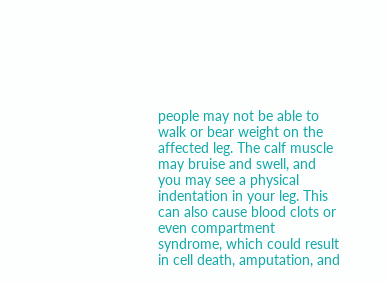people may not be able to walk or bear weight on the affected leg. The calf muscle may bruise and swell, and you may see a physical indentation in your leg. This can also cause blood clots or even compartment syndrome, which could result in cell death, amputation, and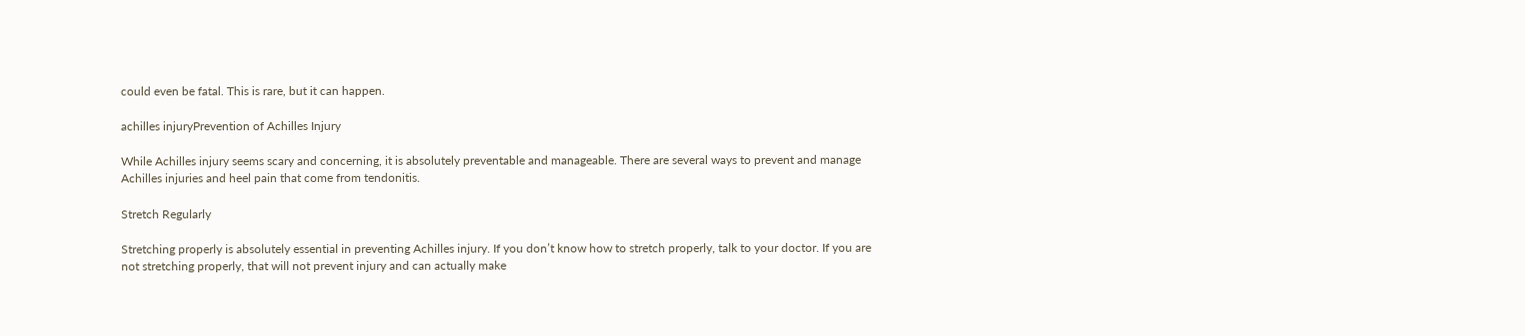could even be fatal. This is rare, but it can happen.

achilles injuryPrevention of Achilles Injury

While Achilles injury seems scary and concerning, it is absolutely preventable and manageable. There are several ways to prevent and manage Achilles injuries and heel pain that come from tendonitis.

Stretch Regularly

Stretching properly is absolutely essential in preventing Achilles injury. If you don’t know how to stretch properly, talk to your doctor. If you are not stretching properly, that will not prevent injury and can actually make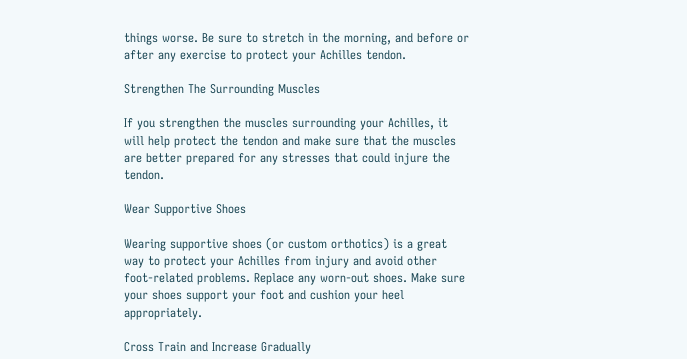things worse. Be sure to stretch in the morning, and before or after any exercise to protect your Achilles tendon.

Strengthen The Surrounding Muscles

If you strengthen the muscles surrounding your Achilles, it will help protect the tendon and make sure that the muscles are better prepared for any stresses that could injure the tendon.

Wear Supportive Shoes

Wearing supportive shoes (or custom orthotics) is a great way to protect your Achilles from injury and avoid other foot-related problems. Replace any worn-out shoes. Make sure your shoes support your foot and cushion your heel appropriately.

Cross Train and Increase Gradually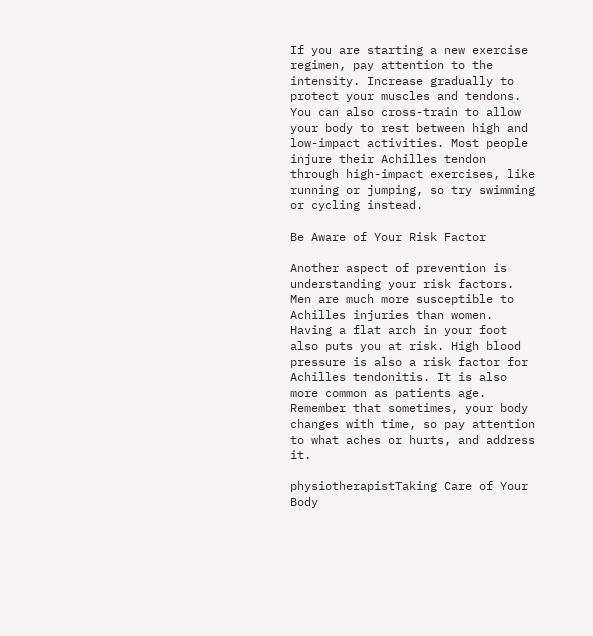If you are starting a new exercise regimen, pay attention to the intensity. Increase gradually to protect your muscles and tendons. You can also cross-train to allow your body to rest between high and low-impact activities. Most people injure their Achilles tendon through high-impact exercises, like running or jumping, so try swimming or cycling instead.

Be Aware of Your Risk Factor

Another aspect of prevention is understanding your risk factors. Men are much more susceptible to Achilles injuries than women. Having a flat arch in your foot also puts you at risk. High blood pressure is also a risk factor for Achilles tendonitis. It is also more common as patients age. Remember that sometimes, your body changes with time, so pay attention to what aches or hurts, and address it.

physiotherapistTaking Care of Your Body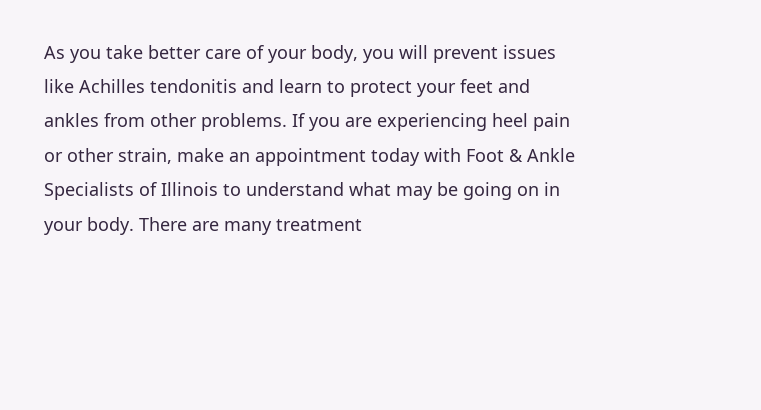As you take better care of your body, you will prevent issues like Achilles tendonitis and learn to protect your feet and ankles from other problems. If you are experiencing heel pain or other strain, make an appointment today with Foot & Ankle Specialists of Illinois to understand what may be going on in your body. There are many treatment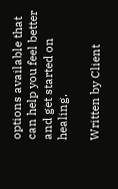options available that can help you feel better and get started on healing.

Written by Client